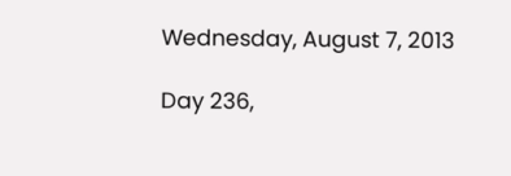Wednesday, August 7, 2013

Day 236,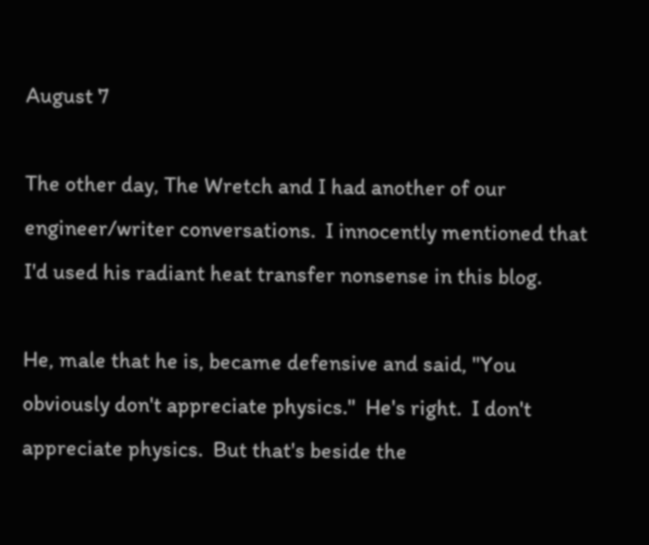August 7

The other day, The Wretch and I had another of our engineer/writer conversations.  I innocently mentioned that I'd used his radiant heat transfer nonsense in this blog.

He, male that he is, became defensive and said, "You obviously don't appreciate physics."  He's right.  I don't appreciate physics.  But that's beside the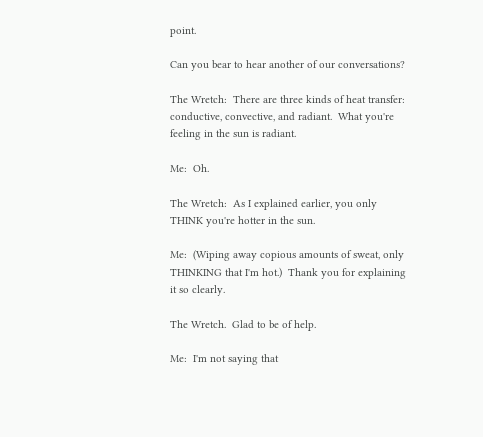point.

Can you bear to hear another of our conversations?

The Wretch:  There are three kinds of heat transfer:  conductive, convective, and radiant.  What you're feeling in the sun is radiant.

Me:  Oh.

The Wretch:  As I explained earlier, you only THINK you're hotter in the sun.

Me:  (Wiping away copious amounts of sweat, only THINKING that I'm hot.)  Thank you for explaining it so clearly.

The Wretch.  Glad to be of help.

Me:  I'm not saying that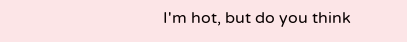I'm hot, but do you think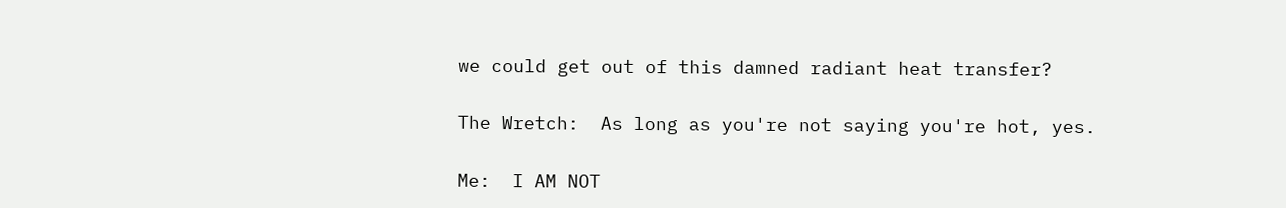we could get out of this damned radiant heat transfer?

The Wretch:  As long as you're not saying you're hot, yes.

Me:  I AM NOT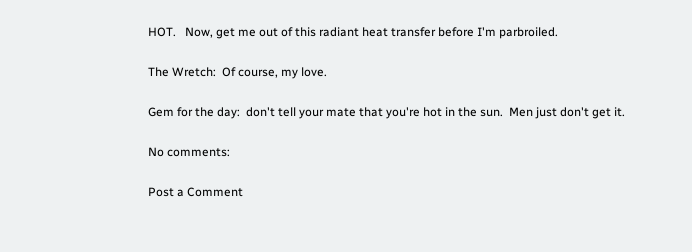HOT.   Now, get me out of this radiant heat transfer before I'm parbroiled.

The Wretch:  Of course, my love.

Gem for the day:  don't tell your mate that you're hot in the sun.  Men just don't get it.

No comments:

Post a Comment